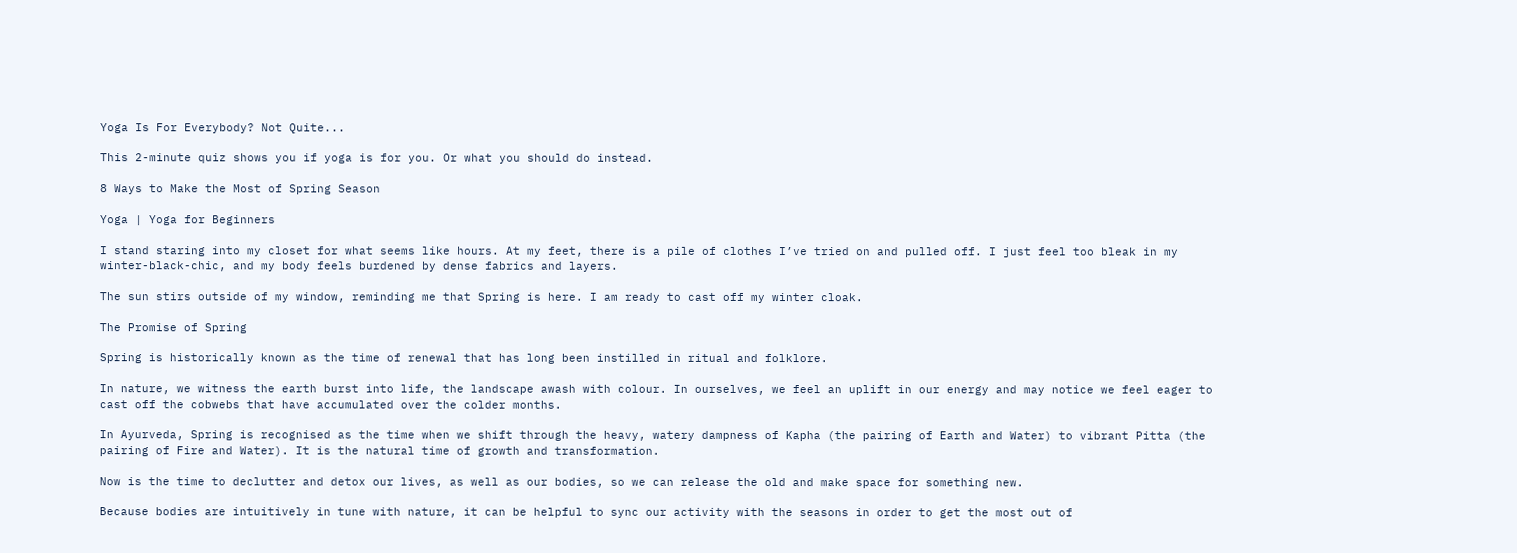Yoga Is For Everybody? Not Quite...

This 2-minute quiz shows you if yoga is for you. Or what you should do instead.

8 Ways to Make the Most of Spring Season

Yoga | Yoga for Beginners

I stand staring into my closet for what seems like hours. At my feet, there is a pile of clothes I’ve tried on and pulled off. I just feel too bleak in my winter-black-chic, and my body feels burdened by dense fabrics and layers.

The sun stirs outside of my window, reminding me that Spring is here. I am ready to cast off my winter cloak.

The Promise of Spring

Spring is historically known as the time of renewal that has long been instilled in ritual and folklore.

In nature, we witness the earth burst into life, the landscape awash with colour. In ourselves, we feel an uplift in our energy and may notice we feel eager to cast off the cobwebs that have accumulated over the colder months.

In Ayurveda, Spring is recognised as the time when we shift through the heavy, watery dampness of Kapha (the pairing of Earth and Water) to vibrant Pitta (the pairing of Fire and Water). It is the natural time of growth and transformation.

Now is the time to declutter and detox our lives, as well as our bodies, so we can release the old and make space for something new.

Because bodies are intuitively in tune with nature, it can be helpful to sync our activity with the seasons in order to get the most out of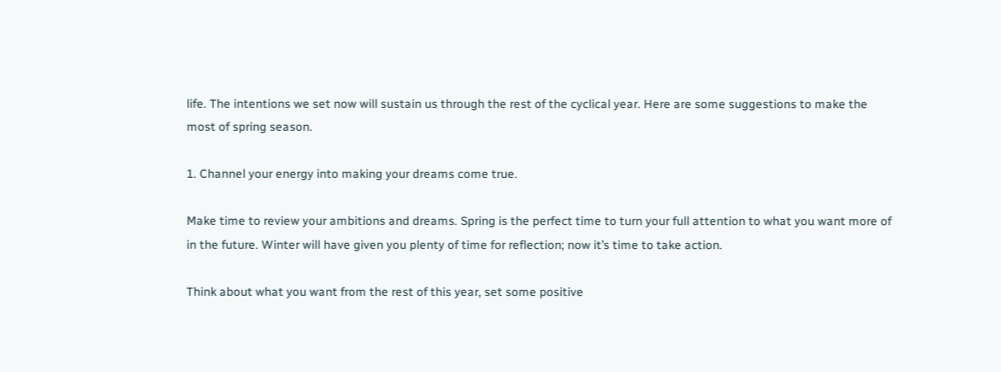life. The intentions we set now will sustain us through the rest of the cyclical year. Here are some suggestions to make the most of spring season.

1. Channel your energy into making your dreams come true.

Make time to review your ambitions and dreams. Spring is the perfect time to turn your full attention to what you want more of in the future. Winter will have given you plenty of time for reflection; now it’s time to take action.

Think about what you want from the rest of this year, set some positive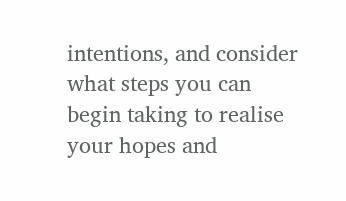intentions, and consider what steps you can begin taking to realise your hopes and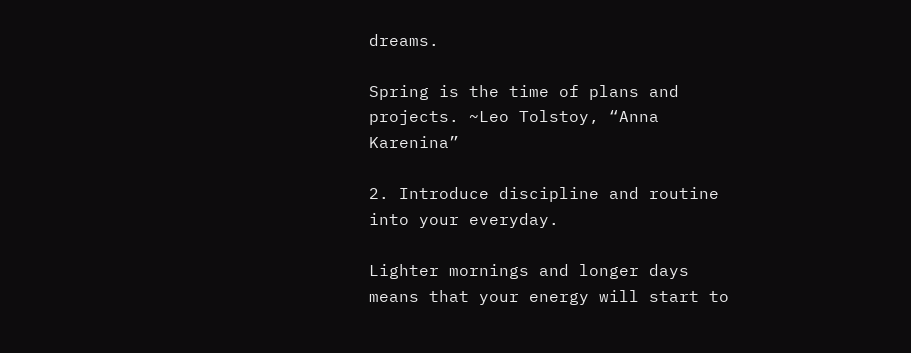dreams.

Spring is the time of plans and projects. ~Leo Tolstoy, “Anna Karenina”

2. Introduce discipline and routine into your everyday.

Lighter mornings and longer days means that your energy will start to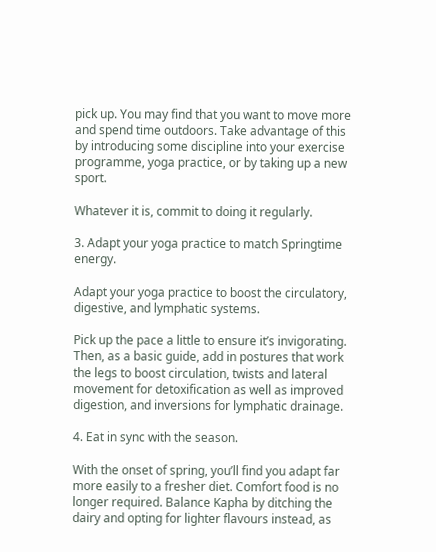pick up. You may find that you want to move more and spend time outdoors. Take advantage of this by introducing some discipline into your exercise programme, yoga practice, or by taking up a new sport.

Whatever it is, commit to doing it regularly.

3. Adapt your yoga practice to match Springtime energy.

Adapt your yoga practice to boost the circulatory, digestive, and lymphatic systems.

Pick up the pace a little to ensure it’s invigorating. Then, as a basic guide, add in postures that work the legs to boost circulation, twists and lateral movement for detoxification as well as improved digestion, and inversions for lymphatic drainage.

4. Eat in sync with the season.

With the onset of spring, you’ll find you adapt far more easily to a fresher diet. Comfort food is no longer required. Balance Kapha by ditching the dairy and opting for lighter flavours instead, as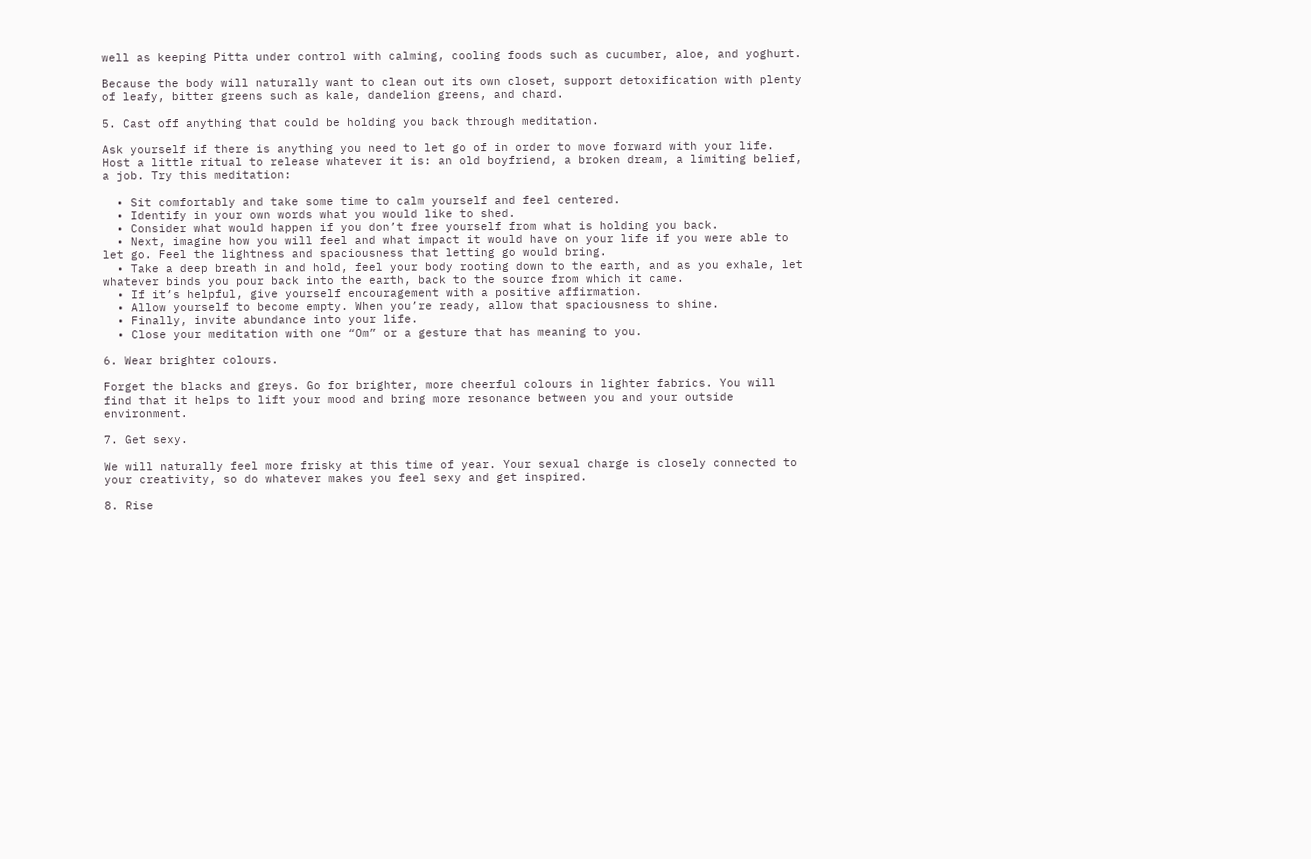well as keeping Pitta under control with calming, cooling foods such as cucumber, aloe, and yoghurt.

Because the body will naturally want to clean out its own closet, support detoxification with plenty of leafy, bitter greens such as kale, dandelion greens, and chard.

5. Cast off anything that could be holding you back through meditation.

Ask yourself if there is anything you need to let go of in order to move forward with your life. Host a little ritual to release whatever it is: an old boyfriend, a broken dream, a limiting belief, a job. Try this meditation:

  • Sit comfortably and take some time to calm yourself and feel centered.
  • Identify in your own words what you would like to shed.
  • Consider what would happen if you don’t free yourself from what is holding you back.
  • Next, imagine how you will feel and what impact it would have on your life if you were able to let go. Feel the lightness and spaciousness that letting go would bring.
  • Take a deep breath in and hold, feel your body rooting down to the earth, and as you exhale, let whatever binds you pour back into the earth, back to the source from which it came.
  • If it’s helpful, give yourself encouragement with a positive affirmation.
  • Allow yourself to become empty. When you’re ready, allow that spaciousness to shine.
  • Finally, invite abundance into your life.
  • Close your meditation with one “Om” or a gesture that has meaning to you.

6. Wear brighter colours.

Forget the blacks and greys. Go for brighter, more cheerful colours in lighter fabrics. You will find that it helps to lift your mood and bring more resonance between you and your outside environment.

7. Get sexy.

We will naturally feel more frisky at this time of year. Your sexual charge is closely connected to your creativity, so do whatever makes you feel sexy and get inspired.

8. Rise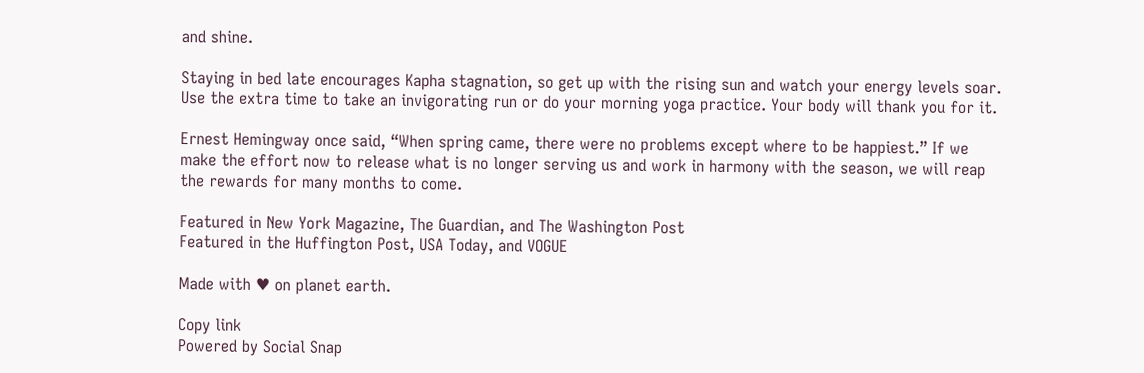and shine.

Staying in bed late encourages Kapha stagnation, so get up with the rising sun and watch your energy levels soar. Use the extra time to take an invigorating run or do your morning yoga practice. Your body will thank you for it.

Ernest Hemingway once said, “When spring came, there were no problems except where to be happiest.” If we make the effort now to release what is no longer serving us and work in harmony with the season, we will reap the rewards for many months to come.

Featured in New York Magazine, The Guardian, and The Washington Post
Featured in the Huffington Post, USA Today, and VOGUE

Made with ♥ on planet earth.

Copy link
Powered by Social Snap